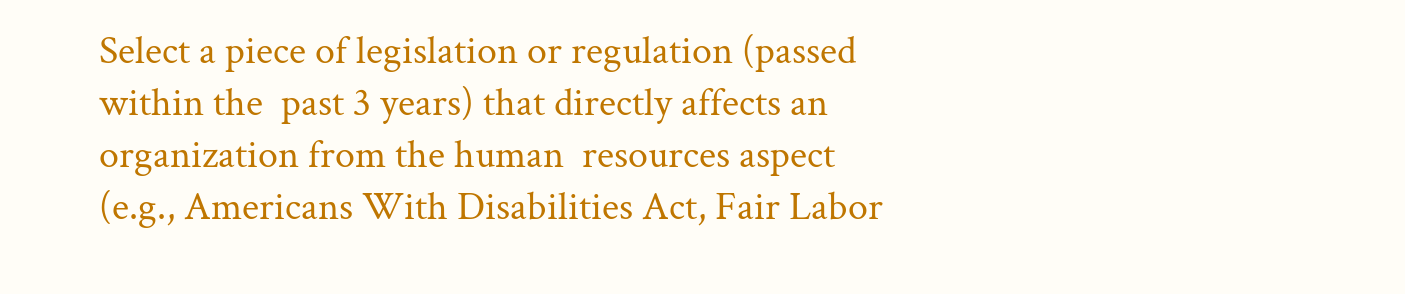Select a piece of legislation or regulation (passed within the  past 3 years) that directly affects an organization from the human  resources aspect (e.g., Americans With Disabilities Act, Fair Labor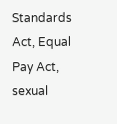Standards Act, Equal Pay Act, sexual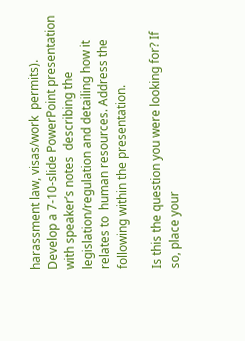harassment law, visas/work  permits).
Develop a 7-10-slide PowerPoint presentation with speaker’s notes  describing the legislation/regulation and detailing how it relates to  human resources. Address the following within the presentation.

Is this the question you were looking for? If so, place your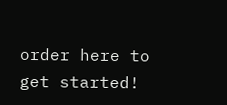order here to get started!